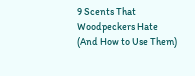9 Scents That Woodpeckers Hate (And How to Use Them)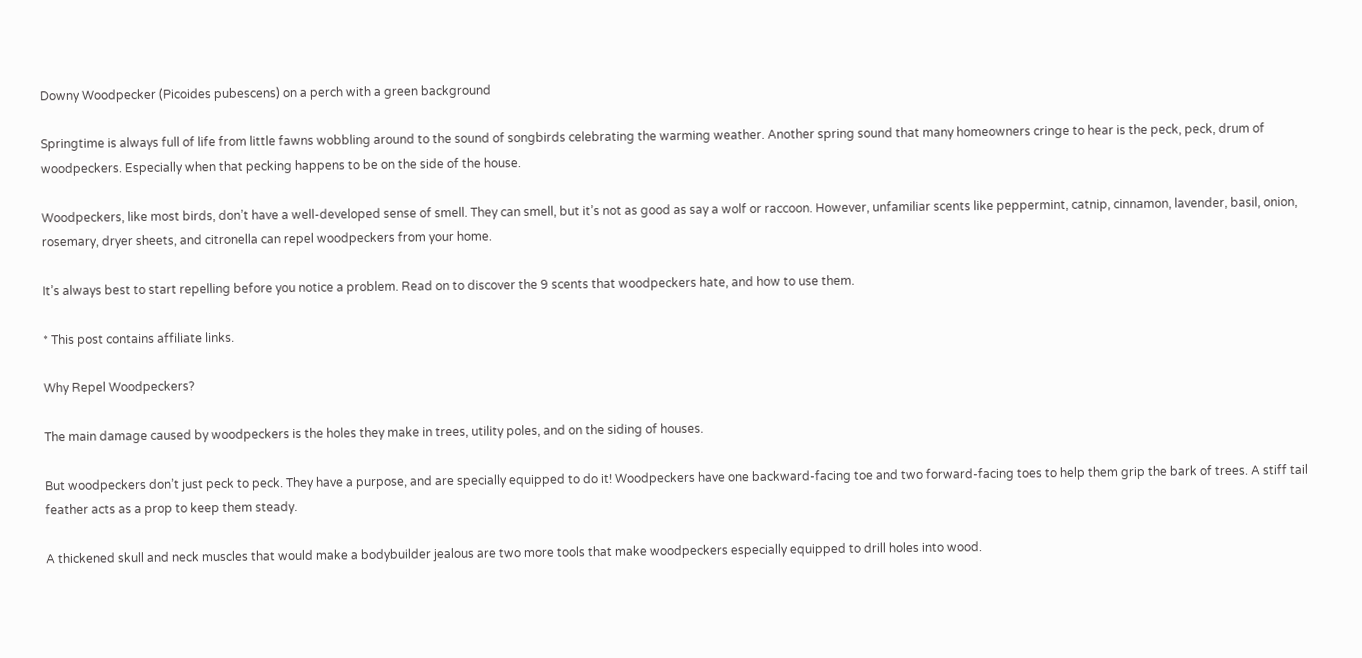Downy Woodpecker (Picoides pubescens) on a perch with a green background

Springtime is always full of life from little fawns wobbling around to the sound of songbirds celebrating the warming weather. Another spring sound that many homeowners cringe to hear is the peck, peck, drum of woodpeckers. Especially when that pecking happens to be on the side of the house.

Woodpeckers, like most birds, don’t have a well-developed sense of smell. They can smell, but it’s not as good as say a wolf or raccoon. However, unfamiliar scents like peppermint, catnip, cinnamon, lavender, basil, onion, rosemary, dryer sheets, and citronella can repel woodpeckers from your home.

It’s always best to start repelling before you notice a problem. Read on to discover the 9 scents that woodpeckers hate, and how to use them.

* This post contains affiliate links.

Why Repel Woodpeckers?

The main damage caused by woodpeckers is the holes they make in trees, utility poles, and on the siding of houses.

But woodpeckers don’t just peck to peck. They have a purpose, and are specially equipped to do it! Woodpeckers have one backward-facing toe and two forward-facing toes to help them grip the bark of trees. A stiff tail feather acts as a prop to keep them steady.

A thickened skull and neck muscles that would make a bodybuilder jealous are two more tools that make woodpeckers especially equipped to drill holes into wood.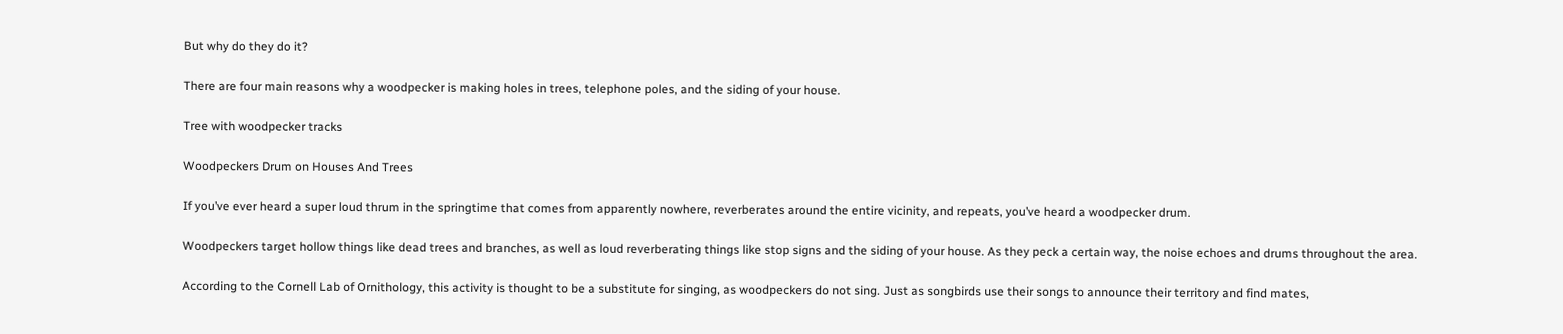But why do they do it?

There are four main reasons why a woodpecker is making holes in trees, telephone poles, and the siding of your house.

Tree with woodpecker tracks

Woodpeckers Drum on Houses And Trees

If you’ve ever heard a super loud thrum in the springtime that comes from apparently nowhere, reverberates around the entire vicinity, and repeats, you’ve heard a woodpecker drum.

Woodpeckers target hollow things like dead trees and branches, as well as loud reverberating things like stop signs and the siding of your house. As they peck a certain way, the noise echoes and drums throughout the area.

According to the Cornell Lab of Ornithology, this activity is thought to be a substitute for singing, as woodpeckers do not sing. Just as songbirds use their songs to announce their territory and find mates,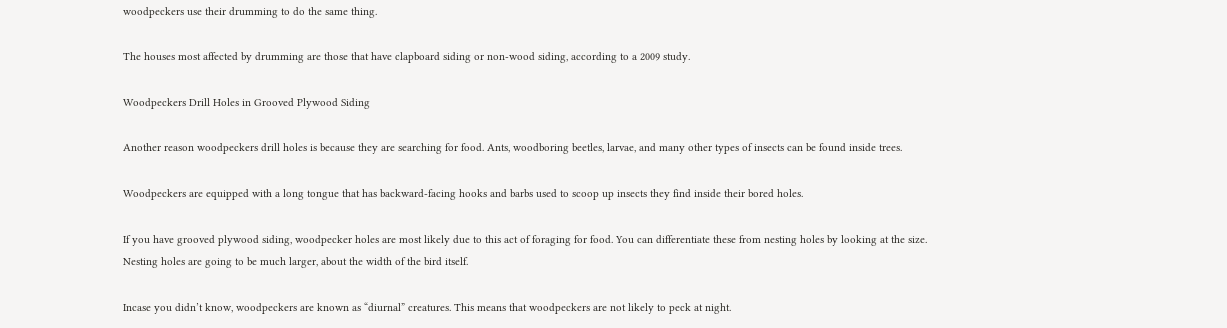woodpeckers use their drumming to do the same thing.

The houses most affected by drumming are those that have clapboard siding or non-wood siding, according to a 2009 study.

Woodpeckers Drill Holes in Grooved Plywood Siding

Another reason woodpeckers drill holes is because they are searching for food. Ants, woodboring beetles, larvae, and many other types of insects can be found inside trees.

Woodpeckers are equipped with a long tongue that has backward-facing hooks and barbs used to scoop up insects they find inside their bored holes.

If you have grooved plywood siding, woodpecker holes are most likely due to this act of foraging for food. You can differentiate these from nesting holes by looking at the size. Nesting holes are going to be much larger, about the width of the bird itself.

Incase you didn’t know, woodpeckers are known as “diurnal” creatures. This means that woodpeckers are not likely to peck at night.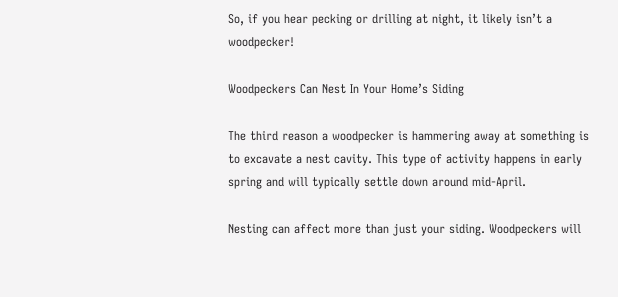So, if you hear pecking or drilling at night, it likely isn’t a woodpecker!

Woodpeckers Can Nest In Your Home’s Siding

The third reason a woodpecker is hammering away at something is to excavate a nest cavity. This type of activity happens in early spring and will typically settle down around mid-April.

Nesting can affect more than just your siding. Woodpeckers will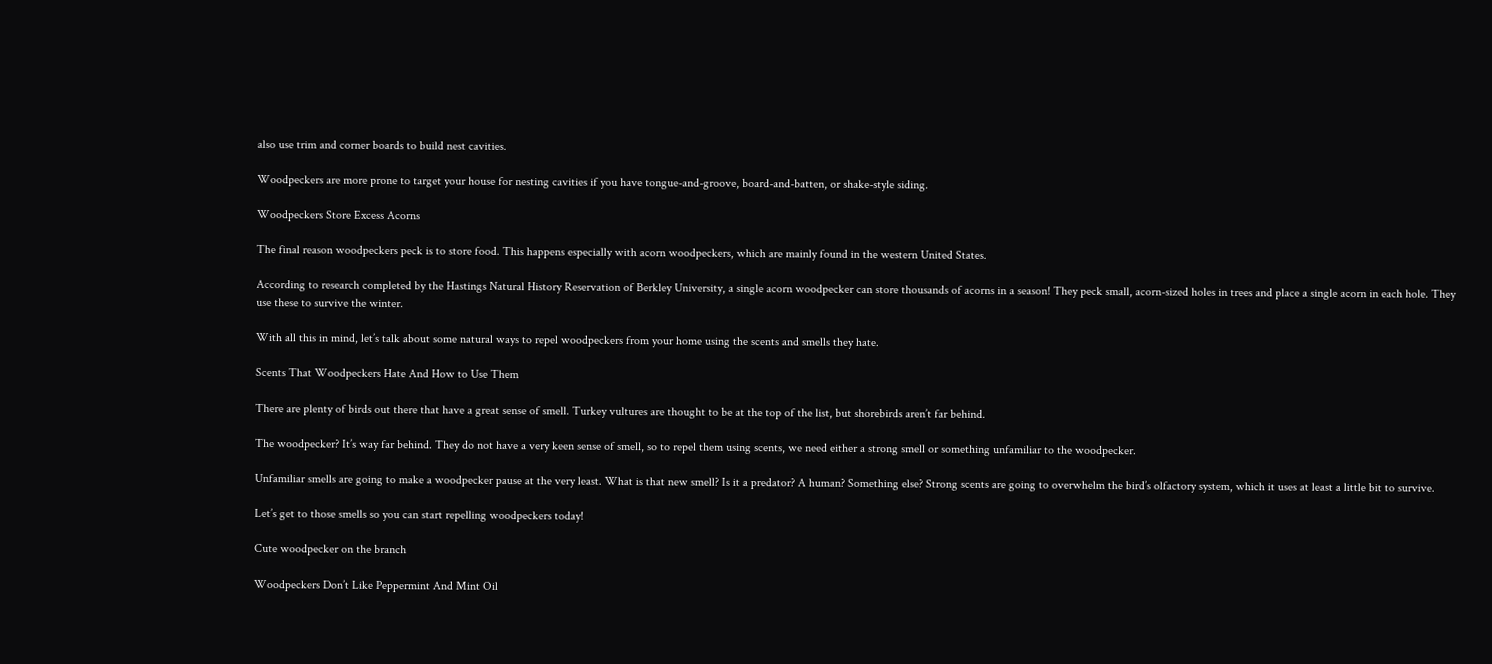also use trim and corner boards to build nest cavities.

Woodpeckers are more prone to target your house for nesting cavities if you have tongue-and-groove, board-and-batten, or shake-style siding.

Woodpeckers Store Excess Acorns

The final reason woodpeckers peck is to store food. This happens especially with acorn woodpeckers, which are mainly found in the western United States.

According to research completed by the Hastings Natural History Reservation of Berkley University, a single acorn woodpecker can store thousands of acorns in a season! They peck small, acorn-sized holes in trees and place a single acorn in each hole. They use these to survive the winter.

With all this in mind, let’s talk about some natural ways to repel woodpeckers from your home using the scents and smells they hate.

Scents That Woodpeckers Hate And How to Use Them

There are plenty of birds out there that have a great sense of smell. Turkey vultures are thought to be at the top of the list, but shorebirds aren’t far behind.

The woodpecker? It’s way far behind. They do not have a very keen sense of smell, so to repel them using scents, we need either a strong smell or something unfamiliar to the woodpecker.

Unfamiliar smells are going to make a woodpecker pause at the very least. What is that new smell? Is it a predator? A human? Something else? Strong scents are going to overwhelm the bird’s olfactory system, which it uses at least a little bit to survive.

Let’s get to those smells so you can start repelling woodpeckers today!

Cute woodpecker on the branch

Woodpeckers Don’t Like Peppermint And Mint Oil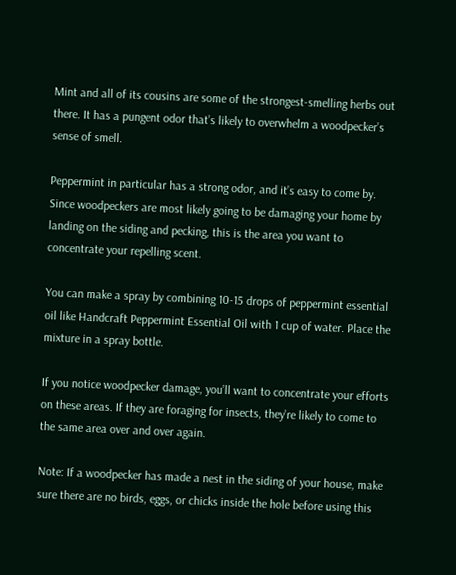Mint and all of its cousins are some of the strongest-smelling herbs out there. It has a pungent odor that’s likely to overwhelm a woodpecker’s sense of smell.

Peppermint in particular has a strong odor, and it’s easy to come by. Since woodpeckers are most likely going to be damaging your home by landing on the siding and pecking, this is the area you want to concentrate your repelling scent.

You can make a spray by combining 10-15 drops of peppermint essential oil like Handcraft Peppermint Essential Oil with 1 cup of water. Place the mixture in a spray bottle.

If you notice woodpecker damage, you’ll want to concentrate your efforts on these areas. If they are foraging for insects, they’re likely to come to the same area over and over again.

Note: If a woodpecker has made a nest in the siding of your house, make sure there are no birds, eggs, or chicks inside the hole before using this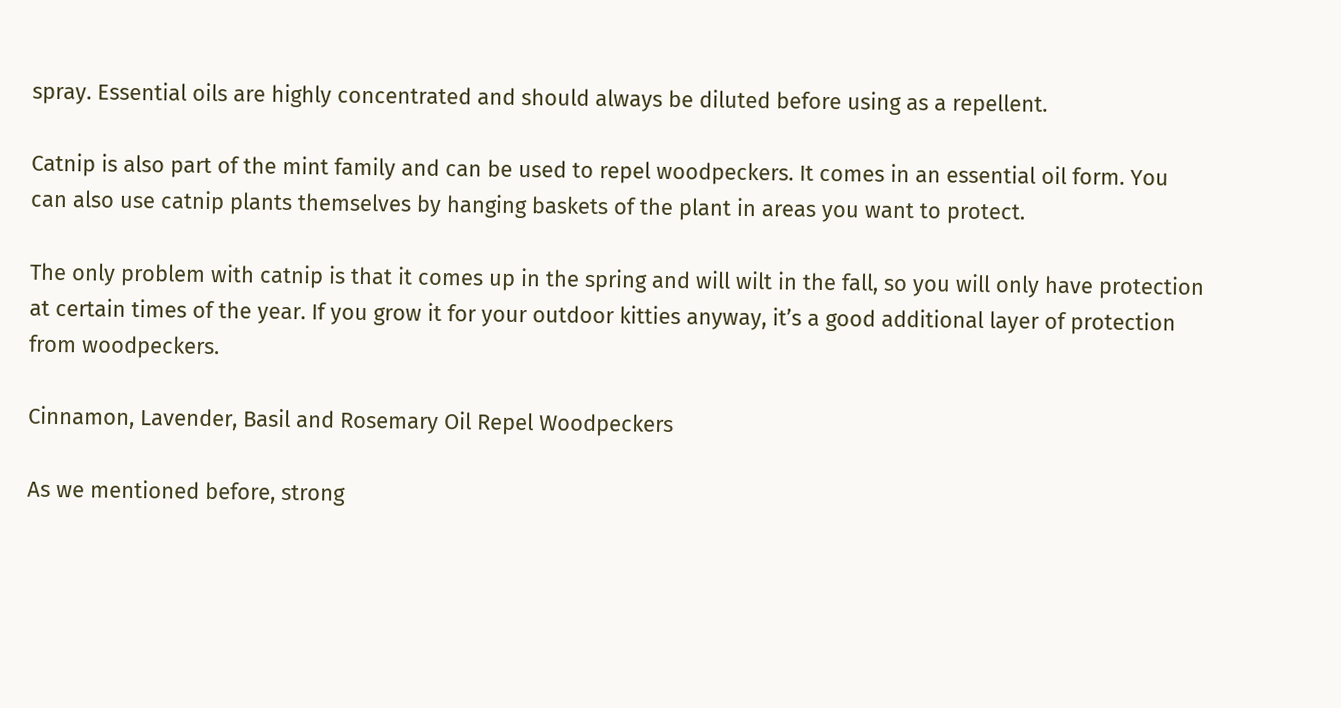spray. Essential oils are highly concentrated and should always be diluted before using as a repellent.

Catnip is also part of the mint family and can be used to repel woodpeckers. It comes in an essential oil form. You can also use catnip plants themselves by hanging baskets of the plant in areas you want to protect.

The only problem with catnip is that it comes up in the spring and will wilt in the fall, so you will only have protection at certain times of the year. If you grow it for your outdoor kitties anyway, it’s a good additional layer of protection from woodpeckers.

Cinnamon, Lavender, Basil and Rosemary Oil Repel Woodpeckers

As we mentioned before, strong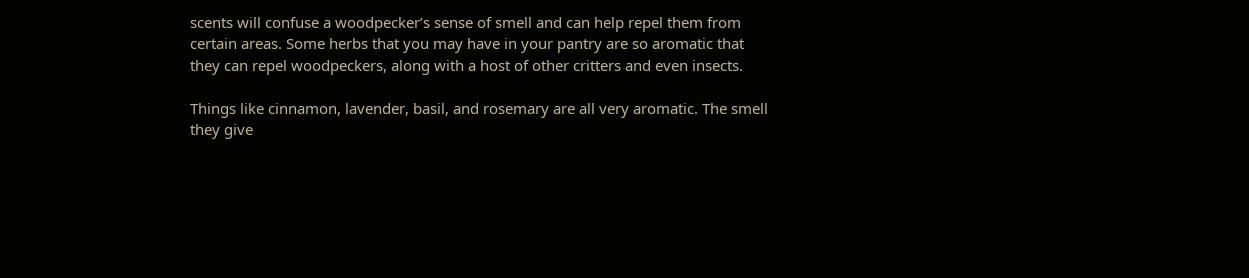scents will confuse a woodpecker’s sense of smell and can help repel them from certain areas. Some herbs that you may have in your pantry are so aromatic that they can repel woodpeckers, along with a host of other critters and even insects.

Things like cinnamon, lavender, basil, and rosemary are all very aromatic. The smell they give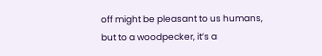off might be pleasant to us humans, but to a woodpecker, it’s a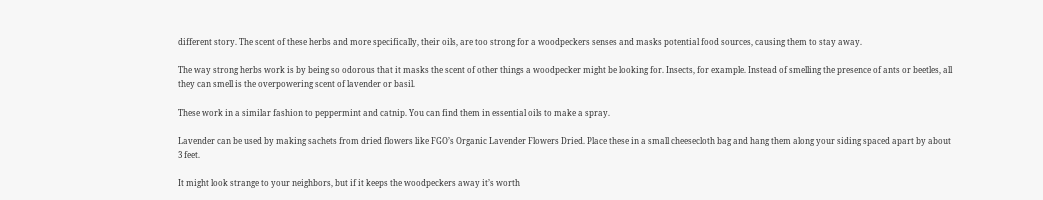different story. The scent of these herbs and more specifically, their oils, are too strong for a woodpeckers senses and masks potential food sources, causing them to stay away.

The way strong herbs work is by being so odorous that it masks the scent of other things a woodpecker might be looking for. Insects, for example. Instead of smelling the presence of ants or beetles, all they can smell is the overpowering scent of lavender or basil.

These work in a similar fashion to peppermint and catnip. You can find them in essential oils to make a spray.

Lavender can be used by making sachets from dried flowers like FGO’s Organic Lavender Flowers Dried. Place these in a small cheesecloth bag and hang them along your siding spaced apart by about 3 feet.

It might look strange to your neighbors, but if it keeps the woodpeckers away it’s worth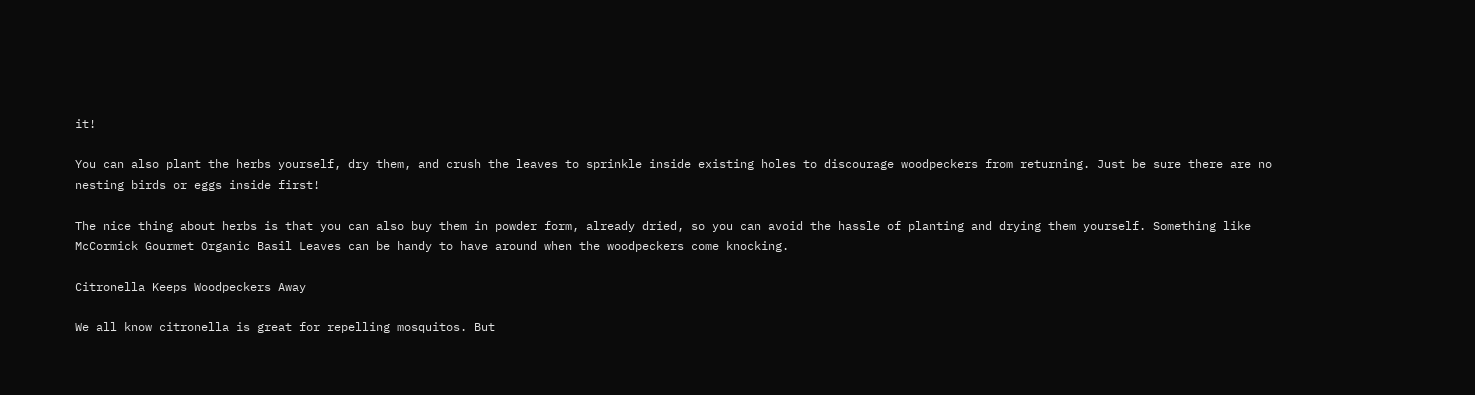it!

You can also plant the herbs yourself, dry them, and crush the leaves to sprinkle inside existing holes to discourage woodpeckers from returning. Just be sure there are no nesting birds or eggs inside first!

The nice thing about herbs is that you can also buy them in powder form, already dried, so you can avoid the hassle of planting and drying them yourself. Something like McCormick Gourmet Organic Basil Leaves can be handy to have around when the woodpeckers come knocking.

Citronella Keeps Woodpeckers Away

We all know citronella is great for repelling mosquitos. But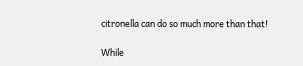citronella can do so much more than that!

While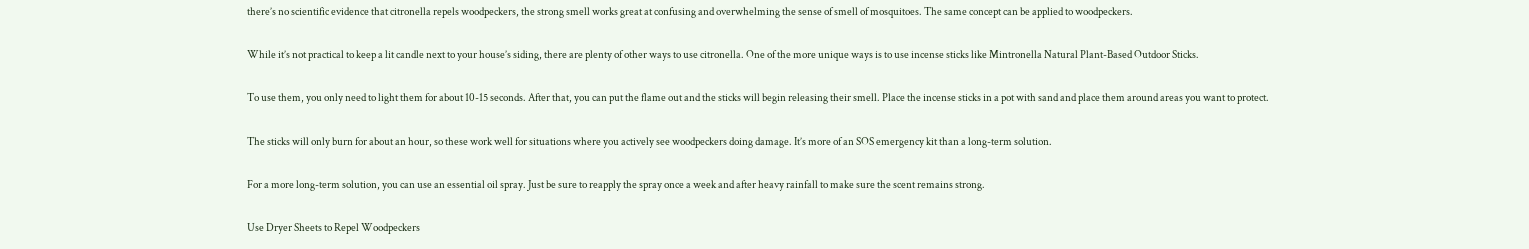there’s no scientific evidence that citronella repels woodpeckers, the strong smell works great at confusing and overwhelming the sense of smell of mosquitoes. The same concept can be applied to woodpeckers.

While it’s not practical to keep a lit candle next to your house’s siding, there are plenty of other ways to use citronella. One of the more unique ways is to use incense sticks like Mintronella Natural Plant-Based Outdoor Sticks.

To use them, you only need to light them for about 10-15 seconds. After that, you can put the flame out and the sticks will begin releasing their smell. Place the incense sticks in a pot with sand and place them around areas you want to protect.

The sticks will only burn for about an hour, so these work well for situations where you actively see woodpeckers doing damage. It’s more of an SOS emergency kit than a long-term solution.

For a more long-term solution, you can use an essential oil spray. Just be sure to reapply the spray once a week and after heavy rainfall to make sure the scent remains strong.

Use Dryer Sheets to Repel Woodpeckers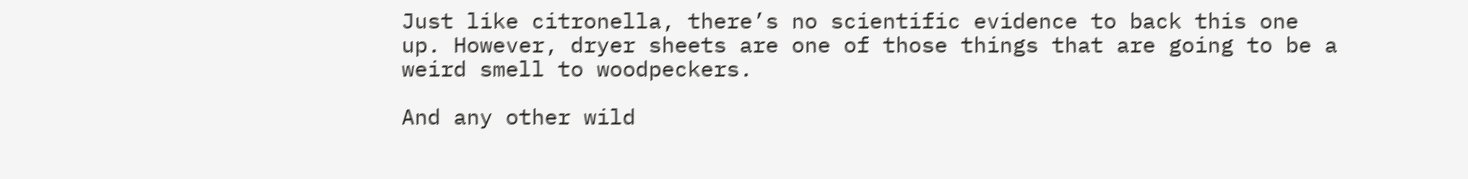Just like citronella, there’s no scientific evidence to back this one up. However, dryer sheets are one of those things that are going to be a weird smell to woodpeckers.

And any other wild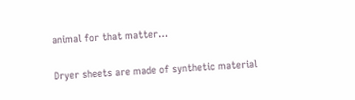animal for that matter…

Dryer sheets are made of synthetic material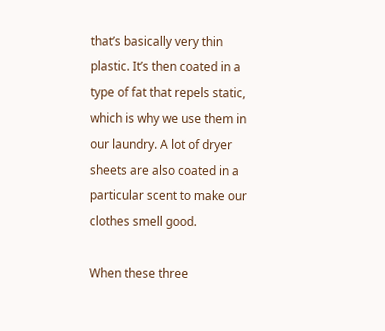that’s basically very thin plastic. It’s then coated in a type of fat that repels static, which is why we use them in our laundry. A lot of dryer sheets are also coated in a particular scent to make our clothes smell good.

When these three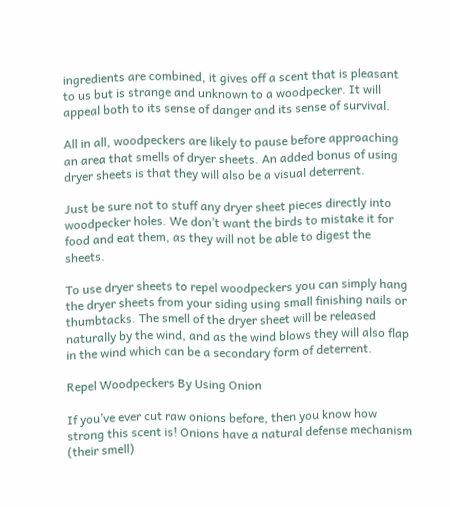ingredients are combined, it gives off a scent that is pleasant to us but is strange and unknown to a woodpecker. It will appeal both to its sense of danger and its sense of survival.

All in all, woodpeckers are likely to pause before approaching an area that smells of dryer sheets. An added bonus of using dryer sheets is that they will also be a visual deterrent.

Just be sure not to stuff any dryer sheet pieces directly into woodpecker holes. We don’t want the birds to mistake it for food and eat them, as they will not be able to digest the sheets.

To use dryer sheets to repel woodpeckers you can simply hang the dryer sheets from your siding using small finishing nails or thumbtacks. The smell of the dryer sheet will be released naturally by the wind, and as the wind blows they will also flap in the wind which can be a secondary form of deterrent.

Repel Woodpeckers By Using Onion

If you’ve ever cut raw onions before, then you know how strong this scent is! Onions have a natural defense mechanism (their smell)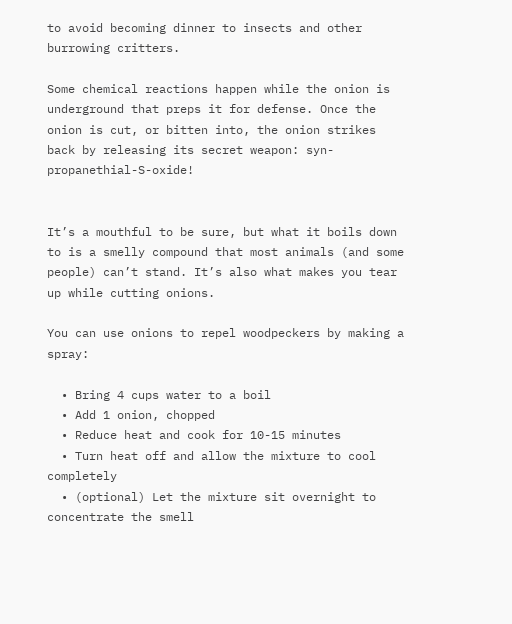to avoid becoming dinner to insects and other burrowing critters.

Some chemical reactions happen while the onion is underground that preps it for defense. Once the onion is cut, or bitten into, the onion strikes back by releasing its secret weapon: syn-propanethial-S-oxide!


It’s a mouthful to be sure, but what it boils down to is a smelly compound that most animals (and some people) can’t stand. It’s also what makes you tear up while cutting onions.

You can use onions to repel woodpeckers by making a spray:

  • Bring 4 cups water to a boil
  • Add 1 onion, chopped
  • Reduce heat and cook for 10-15 minutes
  • Turn heat off and allow the mixture to cool completely
  • (optional) Let the mixture sit overnight to concentrate the smell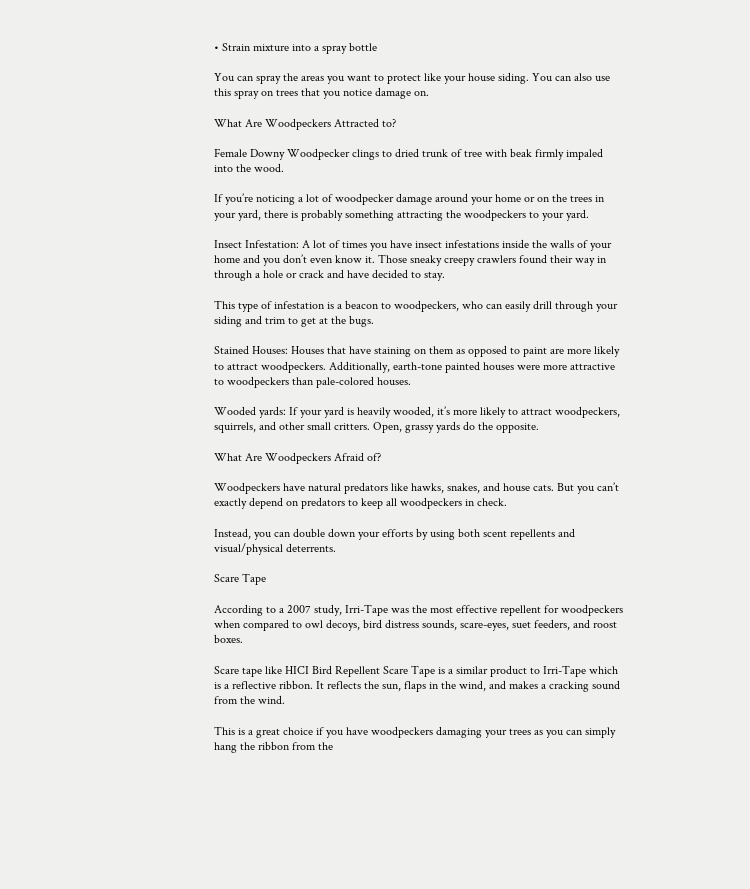• Strain mixture into a spray bottle

You can spray the areas you want to protect like your house siding. You can also use this spray on trees that you notice damage on.

What Are Woodpeckers Attracted to?

Female Downy Woodpecker clings to dried trunk of tree with beak firmly impaled into the wood.

If you’re noticing a lot of woodpecker damage around your home or on the trees in your yard, there is probably something attracting the woodpeckers to your yard.

Insect Infestation: A lot of times you have insect infestations inside the walls of your home and you don’t even know it. Those sneaky creepy crawlers found their way in through a hole or crack and have decided to stay.

This type of infestation is a beacon to woodpeckers, who can easily drill through your siding and trim to get at the bugs.

Stained Houses: Houses that have staining on them as opposed to paint are more likely to attract woodpeckers. Additionally, earth-tone painted houses were more attractive to woodpeckers than pale-colored houses.

Wooded yards: If your yard is heavily wooded, it’s more likely to attract woodpeckers, squirrels, and other small critters. Open, grassy yards do the opposite.

What Are Woodpeckers Afraid of?

Woodpeckers have natural predators like hawks, snakes, and house cats. But you can’t exactly depend on predators to keep all woodpeckers in check.

Instead, you can double down your efforts by using both scent repellents and visual/physical deterrents.

Scare Tape

According to a 2007 study, Irri-Tape was the most effective repellent for woodpeckers when compared to owl decoys, bird distress sounds, scare-eyes, suet feeders, and roost boxes.

Scare tape like HICI Bird Repellent Scare Tape is a similar product to Irri-Tape which is a reflective ribbon. It reflects the sun, flaps in the wind, and makes a cracking sound from the wind.

This is a great choice if you have woodpeckers damaging your trees as you can simply hang the ribbon from the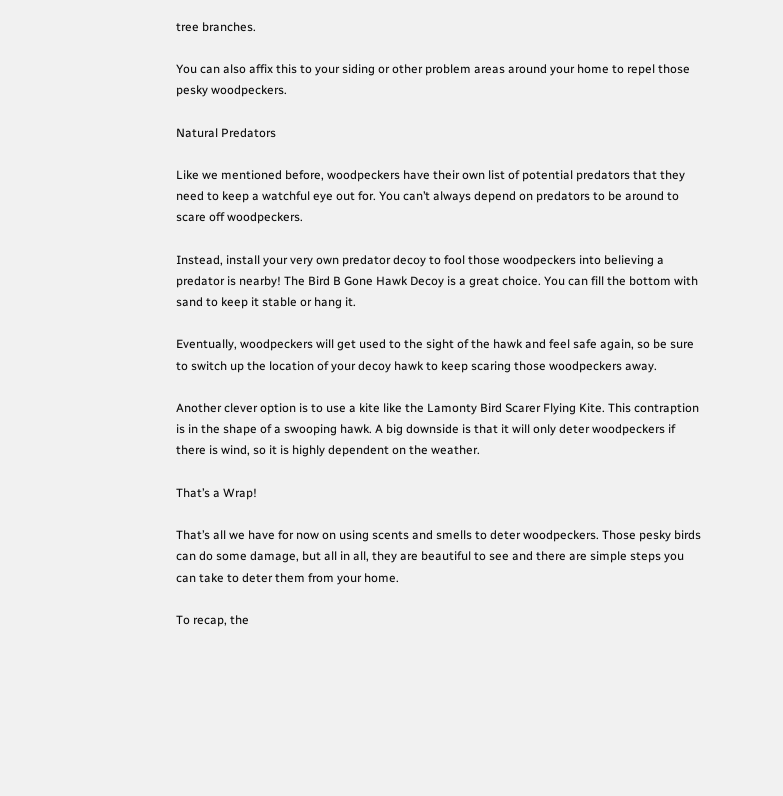tree branches.

You can also affix this to your siding or other problem areas around your home to repel those pesky woodpeckers.

Natural Predators

Like we mentioned before, woodpeckers have their own list of potential predators that they need to keep a watchful eye out for. You can’t always depend on predators to be around to scare off woodpeckers.

Instead, install your very own predator decoy to fool those woodpeckers into believing a predator is nearby! The Bird B Gone Hawk Decoy is a great choice. You can fill the bottom with sand to keep it stable or hang it.

Eventually, woodpeckers will get used to the sight of the hawk and feel safe again, so be sure to switch up the location of your decoy hawk to keep scaring those woodpeckers away.

Another clever option is to use a kite like the Lamonty Bird Scarer Flying Kite. This contraption is in the shape of a swooping hawk. A big downside is that it will only deter woodpeckers if there is wind, so it is highly dependent on the weather.

That’s a Wrap!

That’s all we have for now on using scents and smells to deter woodpeckers. Those pesky birds can do some damage, but all in all, they are beautiful to see and there are simple steps you can take to deter them from your home.

To recap, the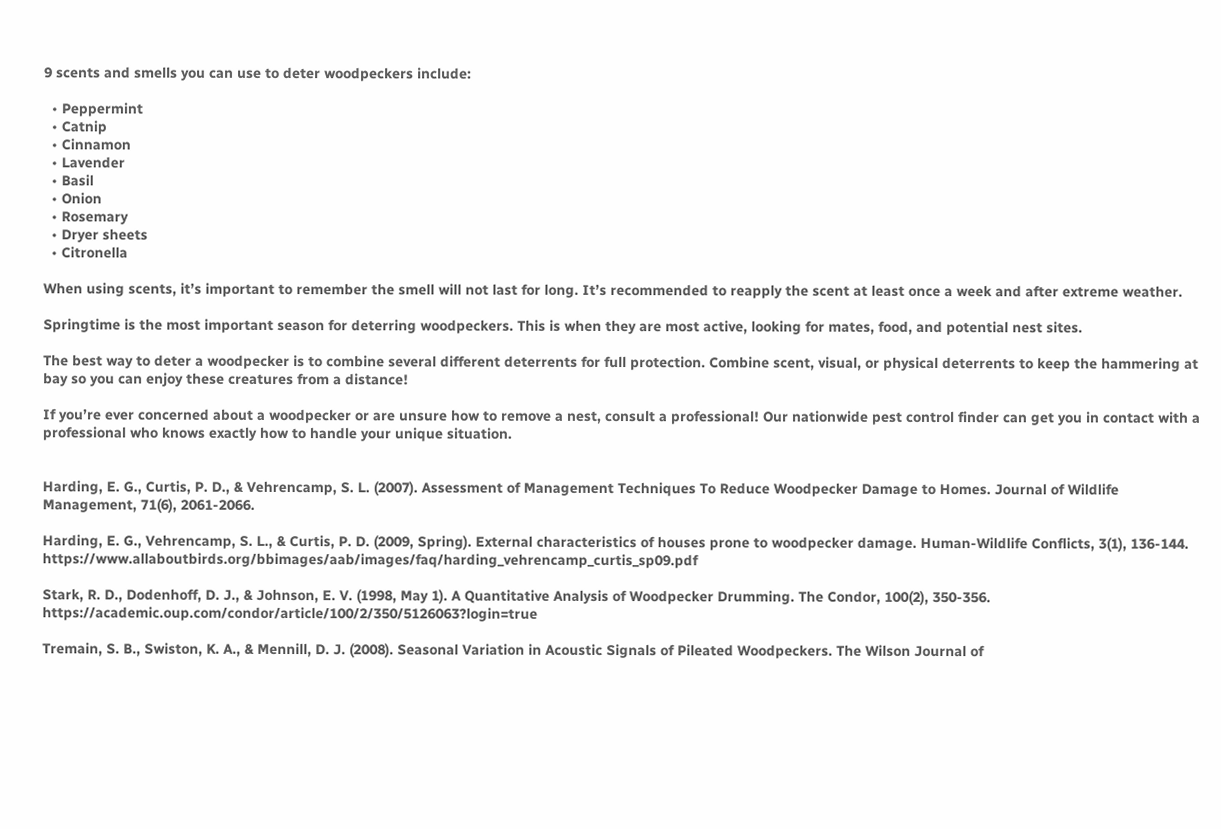9 scents and smells you can use to deter woodpeckers include:

  • Peppermint
  • Catnip
  • Cinnamon
  • Lavender
  • Basil
  • Onion
  • Rosemary
  • Dryer sheets
  • Citronella

When using scents, it’s important to remember the smell will not last for long. It’s recommended to reapply the scent at least once a week and after extreme weather.

Springtime is the most important season for deterring woodpeckers. This is when they are most active, looking for mates, food, and potential nest sites.

The best way to deter a woodpecker is to combine several different deterrents for full protection. Combine scent, visual, or physical deterrents to keep the hammering at bay so you can enjoy these creatures from a distance!

If you’re ever concerned about a woodpecker or are unsure how to remove a nest, consult a professional! Our nationwide pest control finder can get you in contact with a professional who knows exactly how to handle your unique situation.


Harding, E. G., Curtis, P. D., & Vehrencamp, S. L. (2007). Assessment of Management Techniques To Reduce Woodpecker Damage to Homes. Journal of Wildlife Management, 71(6), 2061-2066.

Harding, E. G., Vehrencamp, S. L., & Curtis, P. D. (2009, Spring). External characteristics of houses prone to woodpecker damage. Human-Wildlife Conflicts, 3(1), 136-144. https://www.allaboutbirds.org/bbimages/aab/images/faq/harding_vehrencamp_curtis_sp09.pdf

Stark, R. D., Dodenhoff, D. J., & Johnson, E. V. (1998, May 1). A Quantitative Analysis of Woodpecker Drumming. The Condor, 100(2), 350-356. https://academic.oup.com/condor/article/100/2/350/5126063?login=true

Tremain, S. B., Swiston, K. A., & Mennill, D. J. (2008). Seasonal Variation in Acoustic Signals of Pileated Woodpeckers. The Wilson Journal of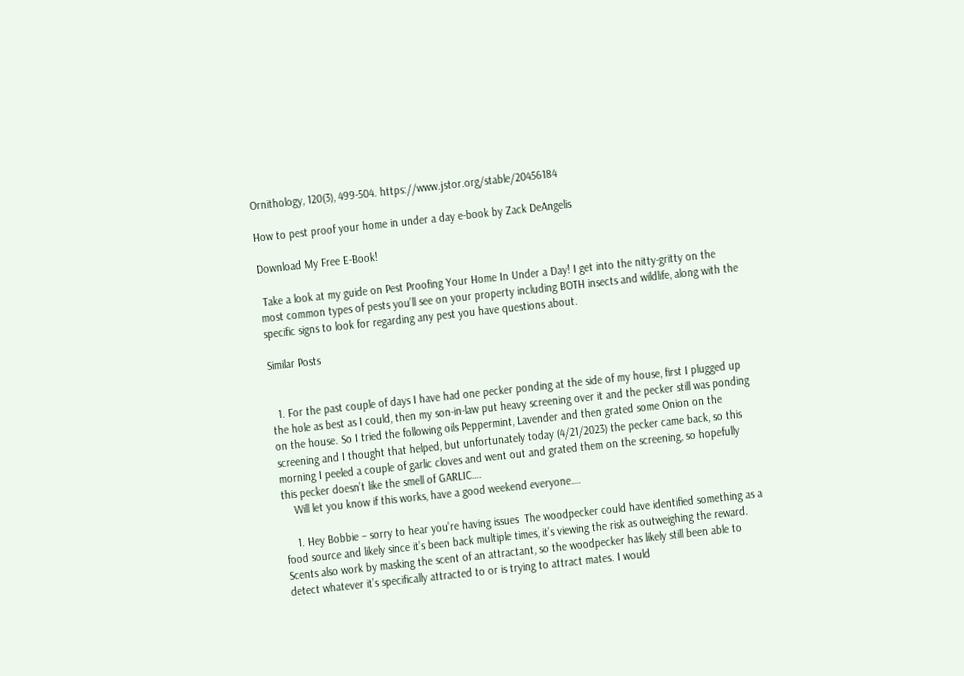Ornithology, 120(3), 499-504. https://www.jstor.org/stable/20456184

How to pest proof your home in under a day e-book by Zack DeAngelis

Download My Free E-Book!

 Take a look at my guide on Pest Proofing Your Home In Under a Day! I get into the nitty-gritty on the most common types of pests you’ll see on your property including BOTH insects and wildlife, along with the specific signs to look for regarding any pest you have questions about.

Similar Posts


  1. For the past couple of days I have had one pecker ponding at the side of my house, first I plugged up the hole as best as I could, then my son-in-law put heavy screening over it and the pecker still was ponding on the house. So I tried the following oils Peppermint, Lavender and then grated some Onion on the screening and I thought that helped, but unfortunately today (4/21/2023) the pecker came back, so this morning I peeled a couple of garlic cloves and went out and grated them on the screening, so hopefully this pecker doesn’t like the smell of GARLIC….
    Will let you know if this works, have a good weekend everyone….

    1. Hey Bobbie – sorry to hear you’re having issues  The woodpecker could have identified something as a food source and likely since it’s been back multiple times, it’s viewing the risk as outweighing the reward. Scents also work by masking the scent of an attractant, so the woodpecker has likely still been able to detect whatever it’s specifically attracted to or is trying to attract mates. I would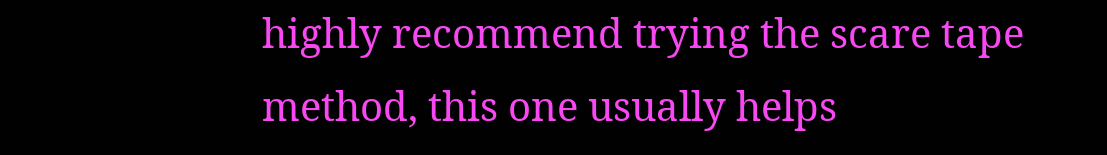highly recommend trying the scare tape method, this one usually helps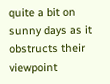quite a bit on sunny days as it obstructs their viewpoint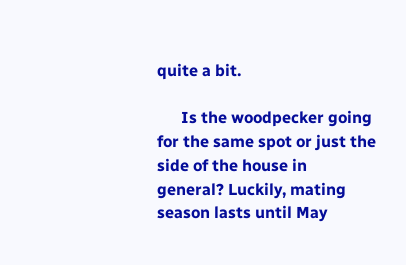quite a bit.

      Is the woodpecker going for the same spot or just the side of the house in general? Luckily, mating season lasts until May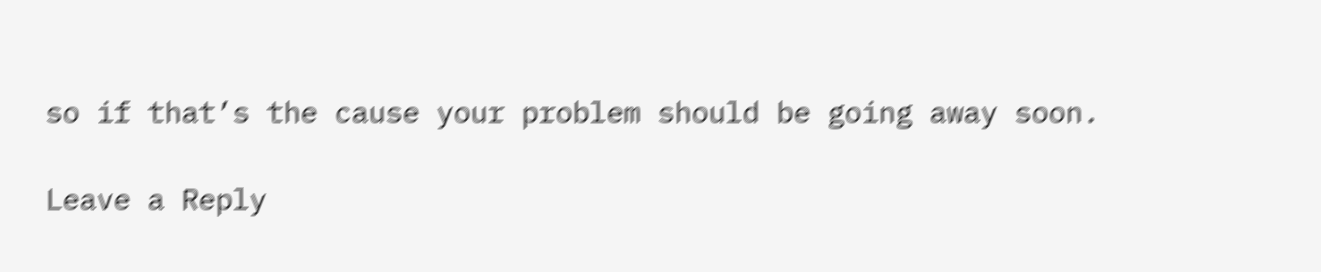so if that’s the cause your problem should be going away soon.

Leave a Reply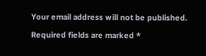Your email address will not be published. Required fields are marked *